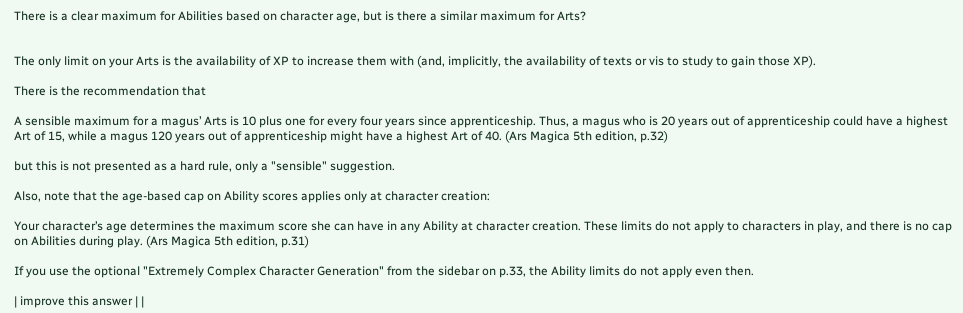There is a clear maximum for Abilities based on character age, but is there a similar maximum for Arts?


The only limit on your Arts is the availability of XP to increase them with (and, implicitly, the availability of texts or vis to study to gain those XP).

There is the recommendation that

A sensible maximum for a magus’ Arts is 10 plus one for every four years since apprenticeship. Thus, a magus who is 20 years out of apprenticeship could have a highest Art of 15, while a magus 120 years out of apprenticeship might have a highest Art of 40. (Ars Magica 5th edition, p.32)

but this is not presented as a hard rule, only a "sensible" suggestion.

Also, note that the age-based cap on Ability scores applies only at character creation:

Your character’s age determines the maximum score she can have in any Ability at character creation. These limits do not apply to characters in play, and there is no cap on Abilities during play. (Ars Magica 5th edition, p.31)

If you use the optional "Extremely Complex Character Generation" from the sidebar on p.33, the Ability limits do not apply even then.

| improve this answer | |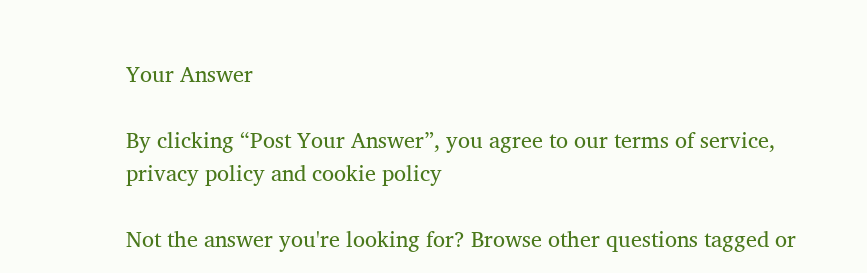Your Answer

By clicking “Post Your Answer”, you agree to our terms of service, privacy policy and cookie policy

Not the answer you're looking for? Browse other questions tagged or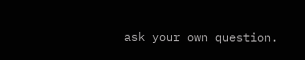ask your own question.